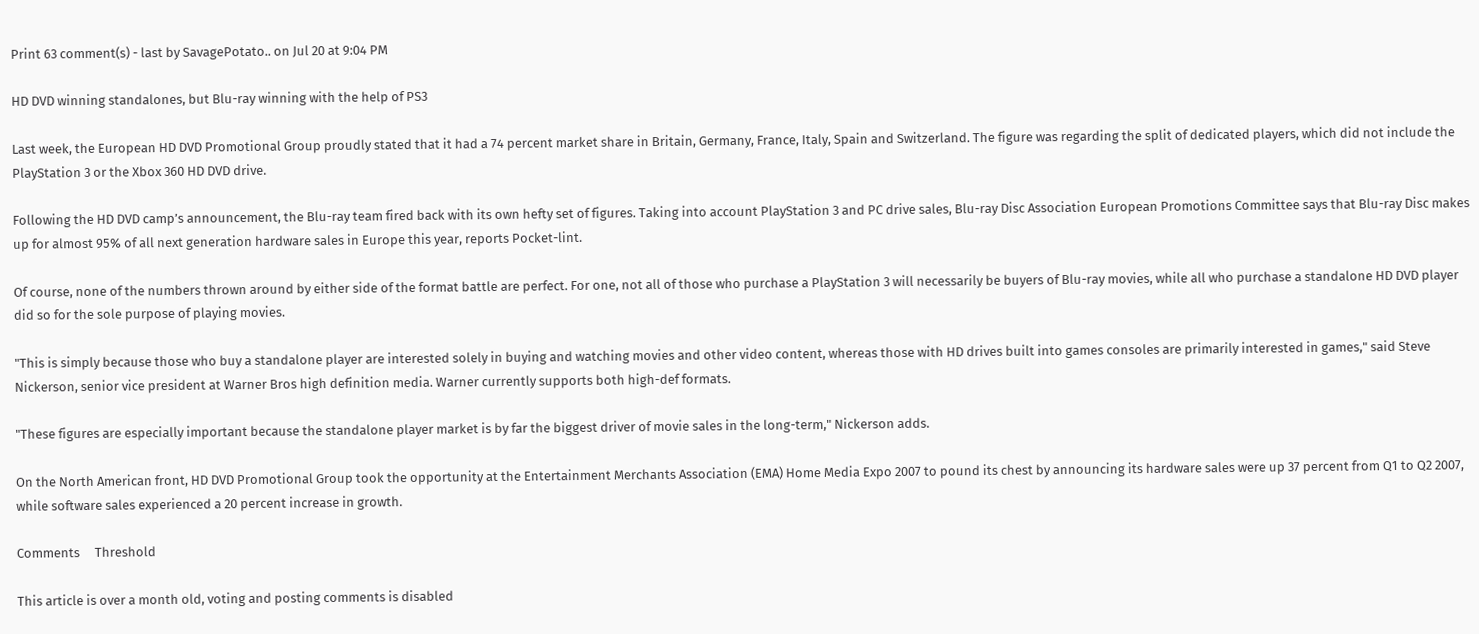Print 63 comment(s) - last by SavagePotato.. on Jul 20 at 9:04 PM

HD DVD winning standalones, but Blu-ray winning with the help of PS3

Last week, the European HD DVD Promotional Group proudly stated that it had a 74 percent market share in Britain, Germany, France, Italy, Spain and Switzerland. The figure was regarding the split of dedicated players, which did not include the PlayStation 3 or the Xbox 360 HD DVD drive.

Following the HD DVD camp’s announcement, the Blu-ray team fired back with its own hefty set of figures. Taking into account PlayStation 3 and PC drive sales, Blu-ray Disc Association European Promotions Committee says that Blu-ray Disc makes up for almost 95% of all next generation hardware sales in Europe this year, reports Pocket-lint.

Of course, none of the numbers thrown around by either side of the format battle are perfect. For one, not all of those who purchase a PlayStation 3 will necessarily be buyers of Blu-ray movies, while all who purchase a standalone HD DVD player did so for the sole purpose of playing movies.

"This is simply because those who buy a standalone player are interested solely in buying and watching movies and other video content, whereas those with HD drives built into games consoles are primarily interested in games," said Steve Nickerson, senior vice president at Warner Bros high definition media. Warner currently supports both high-def formats.

"These figures are especially important because the standalone player market is by far the biggest driver of movie sales in the long-term," Nickerson adds.

On the North American front, HD DVD Promotional Group took the opportunity at the Entertainment Merchants Association (EMA) Home Media Expo 2007 to pound its chest by announcing its hardware sales were up 37 percent from Q1 to Q2 2007, while software sales experienced a 20 percent increase in growth.

Comments     Threshold

This article is over a month old, voting and posting comments is disabled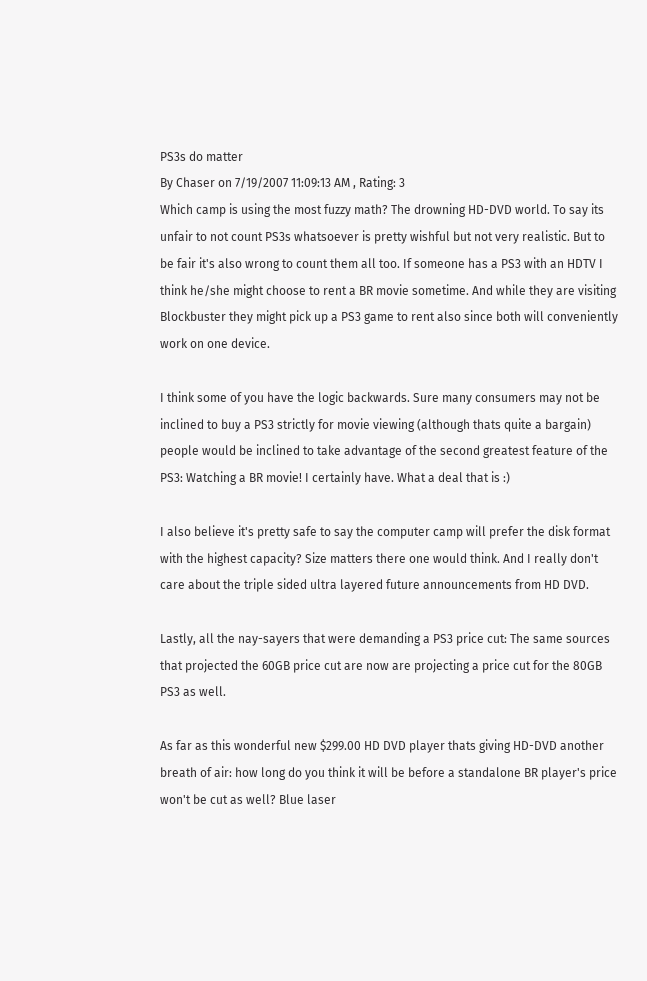PS3s do matter
By Chaser on 7/19/2007 11:09:13 AM , Rating: 3
Which camp is using the most fuzzy math? The drowning HD-DVD world. To say its unfair to not count PS3s whatsoever is pretty wishful but not very realistic. But to be fair it's also wrong to count them all too. If someone has a PS3 with an HDTV I think he/she might choose to rent a BR movie sometime. And while they are visiting Blockbuster they might pick up a PS3 game to rent also since both will conveniently work on one device.

I think some of you have the logic backwards. Sure many consumers may not be inclined to buy a PS3 strictly for movie viewing (although thats quite a bargain) people would be inclined to take advantage of the second greatest feature of the PS3: Watching a BR movie! I certainly have. What a deal that is :)

I also believe it's pretty safe to say the computer camp will prefer the disk format with the highest capacity? Size matters there one would think. And I really don't care about the triple sided ultra layered future announcements from HD DVD.

Lastly, all the nay-sayers that were demanding a PS3 price cut: The same sources that projected the 60GB price cut are now are projecting a price cut for the 80GB PS3 as well.

As far as this wonderful new $299.00 HD DVD player thats giving HD-DVD another breath of air: how long do you think it will be before a standalone BR player's price won't be cut as well? Blue laser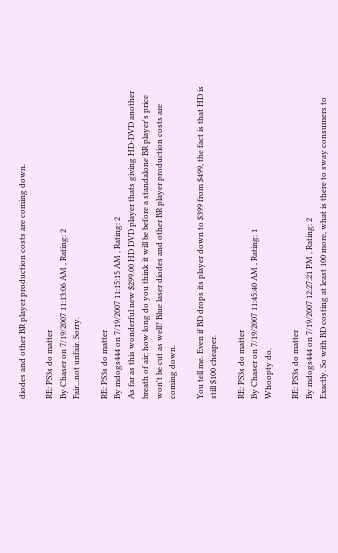diodes and other BR player production costs are coming down.

RE: PS3s do matter
By Chaser on 7/19/2007 11:13:06 AM , Rating: 2
Fair...not unfair. Sorry.

RE: PS3s do matter
By mdogs444 on 7/19/2007 11:15:15 AM , Rating: 2
As far as this wonderful new $299.00 HD DVD player thats giving HD-DVD another breath of air: how long do you think it will be before a standalone BR player's price won't be cut as well? Blue laser diodes and other BR player production costs are coming down.

You tell me. Even if BD drops its player down to $399 from $499, the fact is that HD is still $100 cheaper.

RE: PS3s do matter
By Chaser on 7/19/2007 11:45:40 AM , Rating: 1
Whoopty do.

RE: PS3s do matter
By mdogs444 on 7/19/2007 12:27:21 PM , Rating: 2
Exactly. So with BD costing at least 100 more, what is there to sway consumers to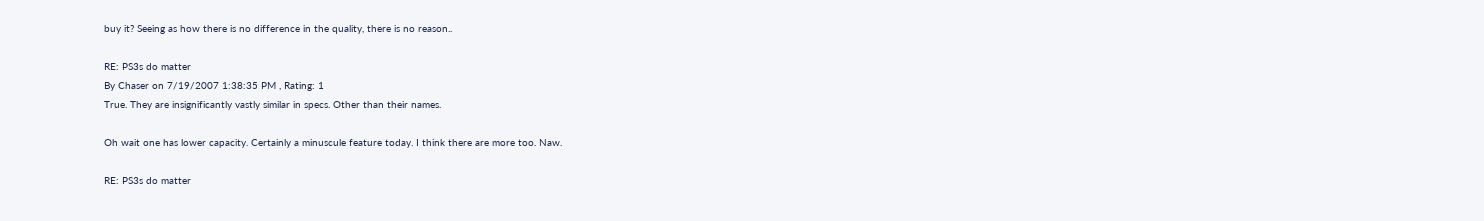buy it? Seeing as how there is no difference in the quality, there is no reason..

RE: PS3s do matter
By Chaser on 7/19/2007 1:38:35 PM , Rating: 1
True. They are insignificantly vastly similar in specs. Other than their names.

Oh wait one has lower capacity. Certainly a minuscule feature today. I think there are more too. Naw.

RE: PS3s do matter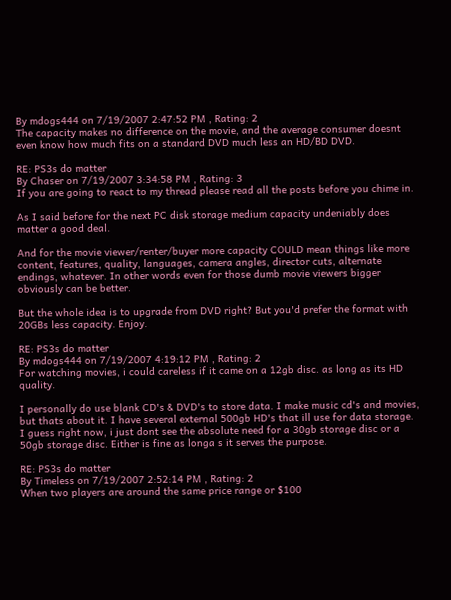By mdogs444 on 7/19/2007 2:47:52 PM , Rating: 2
The capacity makes no difference on the movie, and the average consumer doesnt even know how much fits on a standard DVD much less an HD/BD DVD.

RE: PS3s do matter
By Chaser on 7/19/2007 3:34:58 PM , Rating: 3
If you are going to react to my thread please read all the posts before you chime in.

As I said before for the next PC disk storage medium capacity undeniably does matter a good deal.

And for the movie viewer/renter/buyer more capacity COULD mean things like more content, features, quality, languages, camera angles, director cuts, alternate endings, whatever. In other words even for those dumb movie viewers bigger obviously can be better.

But the whole idea is to upgrade from DVD right? But you'd prefer the format with 20GBs less capacity. Enjoy.

RE: PS3s do matter
By mdogs444 on 7/19/2007 4:19:12 PM , Rating: 2
For watching movies, i could careless if it came on a 12gb disc. as long as its HD quality.

I personally do use blank CD's & DVD's to store data. I make music cd's and movies, but thats about it. I have several external 500gb HD's that ill use for data storage. I guess right now, i just dont see the absolute need for a 30gb storage disc or a 50gb storage disc. Either is fine as longa s it serves the purpose.

RE: PS3s do matter
By Timeless on 7/19/2007 2:52:14 PM , Rating: 2
When two players are around the same price range or $100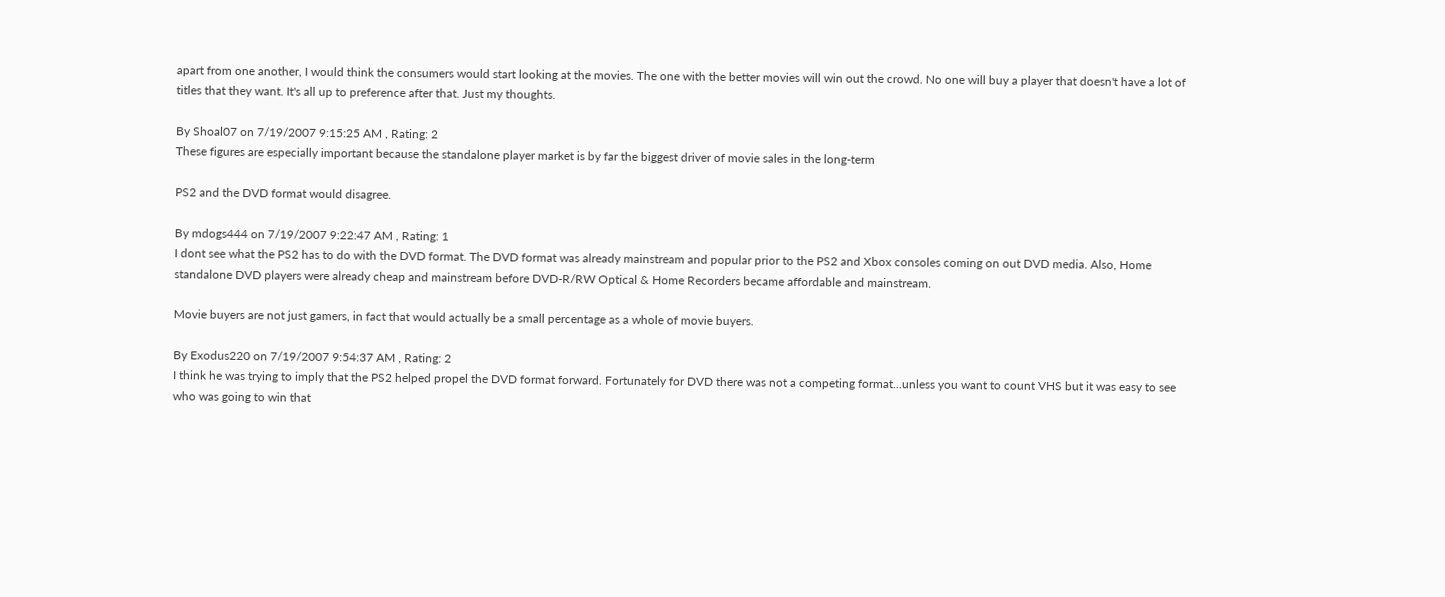apart from one another, I would think the consumers would start looking at the movies. The one with the better movies will win out the crowd. No one will buy a player that doesn't have a lot of titles that they want. It's all up to preference after that. Just my thoughts.

By Shoal07 on 7/19/2007 9:15:25 AM , Rating: 2
These figures are especially important because the standalone player market is by far the biggest driver of movie sales in the long-term

PS2 and the DVD format would disagree.

By mdogs444 on 7/19/2007 9:22:47 AM , Rating: 1
I dont see what the PS2 has to do with the DVD format. The DVD format was already mainstream and popular prior to the PS2 and Xbox consoles coming on out DVD media. Also, Home standalone DVD players were already cheap and mainstream before DVD-R/RW Optical & Home Recorders became affordable and mainstream.

Movie buyers are not just gamers, in fact that would actually be a small percentage as a whole of movie buyers.

By Exodus220 on 7/19/2007 9:54:37 AM , Rating: 2
I think he was trying to imply that the PS2 helped propel the DVD format forward. Fortunately for DVD there was not a competing format...unless you want to count VHS but it was easy to see who was going to win that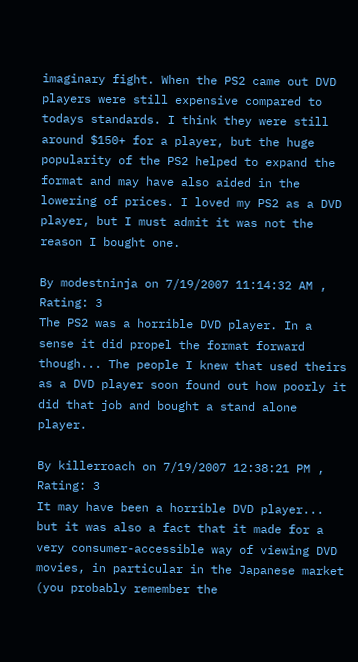imaginary fight. When the PS2 came out DVD players were still expensive compared to todays standards. I think they were still around $150+ for a player, but the huge popularity of the PS2 helped to expand the format and may have also aided in the lowering of prices. I loved my PS2 as a DVD player, but I must admit it was not the reason I bought one.

By modestninja on 7/19/2007 11:14:32 AM , Rating: 3
The PS2 was a horrible DVD player. In a sense it did propel the format forward though... The people I knew that used theirs as a DVD player soon found out how poorly it did that job and bought a stand alone player.

By killerroach on 7/19/2007 12:38:21 PM , Rating: 3
It may have been a horrible DVD player... but it was also a fact that it made for a very consumer-accessible way of viewing DVD movies, in particular in the Japanese market (you probably remember the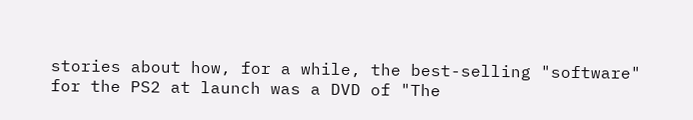stories about how, for a while, the best-selling "software" for the PS2 at launch was a DVD of "The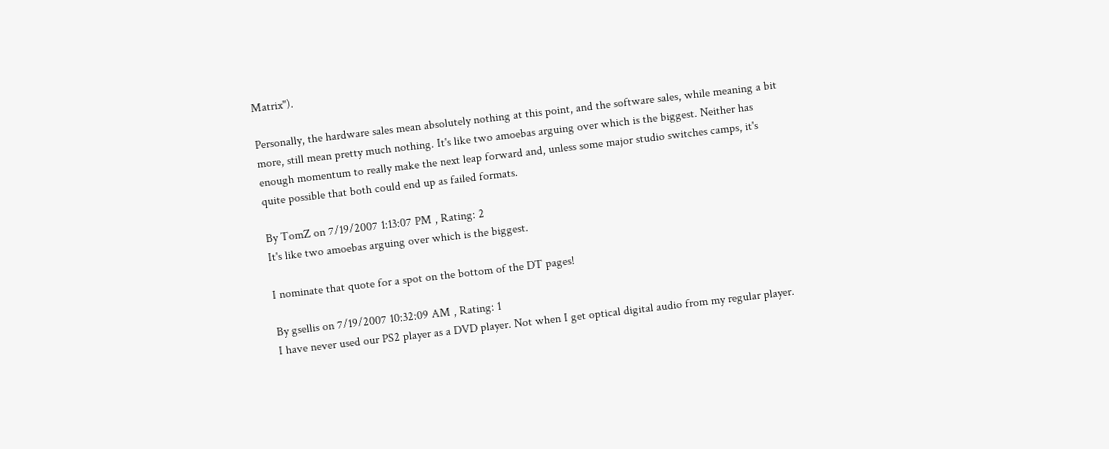Matrix").

Personally, the hardware sales mean absolutely nothing at this point, and the software sales, while meaning a bit more, still mean pretty much nothing. It's like two amoebas arguing over which is the biggest. Neither has enough momentum to really make the next leap forward and, unless some major studio switches camps, it's quite possible that both could end up as failed formats.

By TomZ on 7/19/2007 1:13:07 PM , Rating: 2
It's like two amoebas arguing over which is the biggest.

I nominate that quote for a spot on the bottom of the DT pages!

By gsellis on 7/19/2007 10:32:09 AM , Rating: 1
I have never used our PS2 player as a DVD player. Not when I get optical digital audio from my regular player.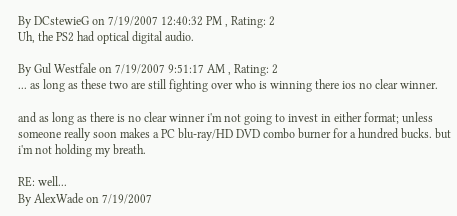By DCstewieG on 7/19/2007 12:40:32 PM , Rating: 2
Uh, the PS2 had optical digital audio.

By Gul Westfale on 7/19/2007 9:51:17 AM , Rating: 2
... as long as these two are still fighting over who is winning there ios no clear winner.

and as long as there is no clear winner i'm not going to invest in either format; unless someone really soon makes a PC blu-ray/HD DVD combo burner for a hundred bucks. but i'm not holding my breath.

RE: well...
By AlexWade on 7/19/2007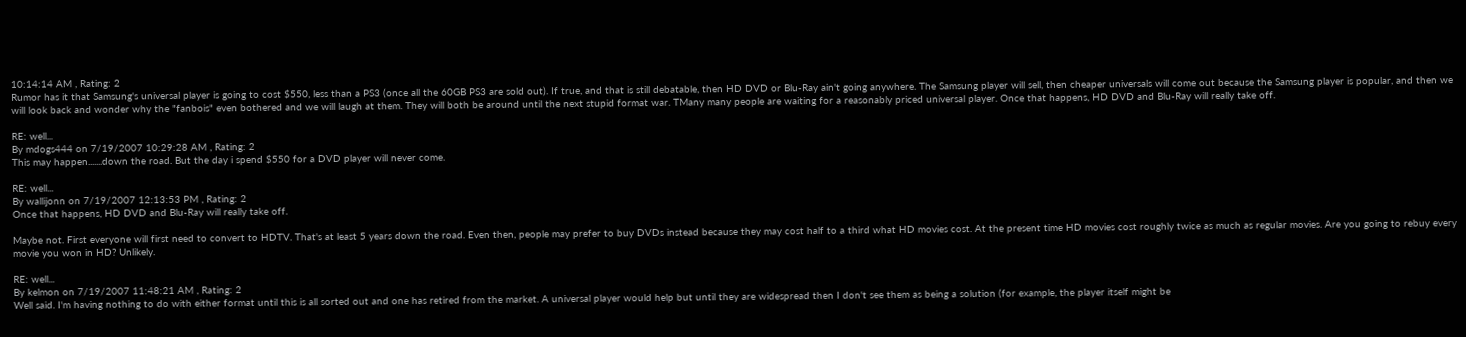10:14:14 AM , Rating: 2
Rumor has it that Samsung's universal player is going to cost $550, less than a PS3 (once all the 60GB PS3 are sold out). If true, and that is still debatable, then HD DVD or Blu-Ray ain't going anywhere. The Samsung player will sell, then cheaper universals will come out because the Samsung player is popular, and then we will look back and wonder why the "fanbois" even bothered and we will laugh at them. They will both be around until the next stupid format war. TMany many people are waiting for a reasonably priced universal player. Once that happens, HD DVD and Blu-Ray will really take off.

RE: well...
By mdogs444 on 7/19/2007 10:29:28 AM , Rating: 2
This may happen.......down the road. But the day i spend $550 for a DVD player will never come.

RE: well...
By wallijonn on 7/19/2007 12:13:53 PM , Rating: 2
Once that happens, HD DVD and Blu-Ray will really take off.

Maybe not. First everyone will first need to convert to HDTV. That's at least 5 years down the road. Even then, people may prefer to buy DVDs instead because they may cost half to a third what HD movies cost. At the present time HD movies cost roughly twice as much as regular movies. Are you going to rebuy every movie you won in HD? Unlikely.

RE: well...
By kelmon on 7/19/2007 11:48:21 AM , Rating: 2
Well said. I'm having nothing to do with either format until this is all sorted out and one has retired from the market. A universal player would help but until they are widespread then I don't see them as being a solution (for example, the player itself might be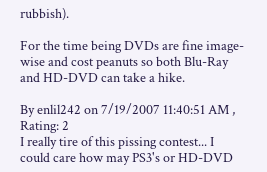rubbish).

For the time being DVDs are fine image-wise and cost peanuts so both Blu-Ray and HD-DVD can take a hike.

By enlil242 on 7/19/2007 11:40:51 AM , Rating: 2
I really tire of this pissing contest... I could care how may PS3's or HD-DVD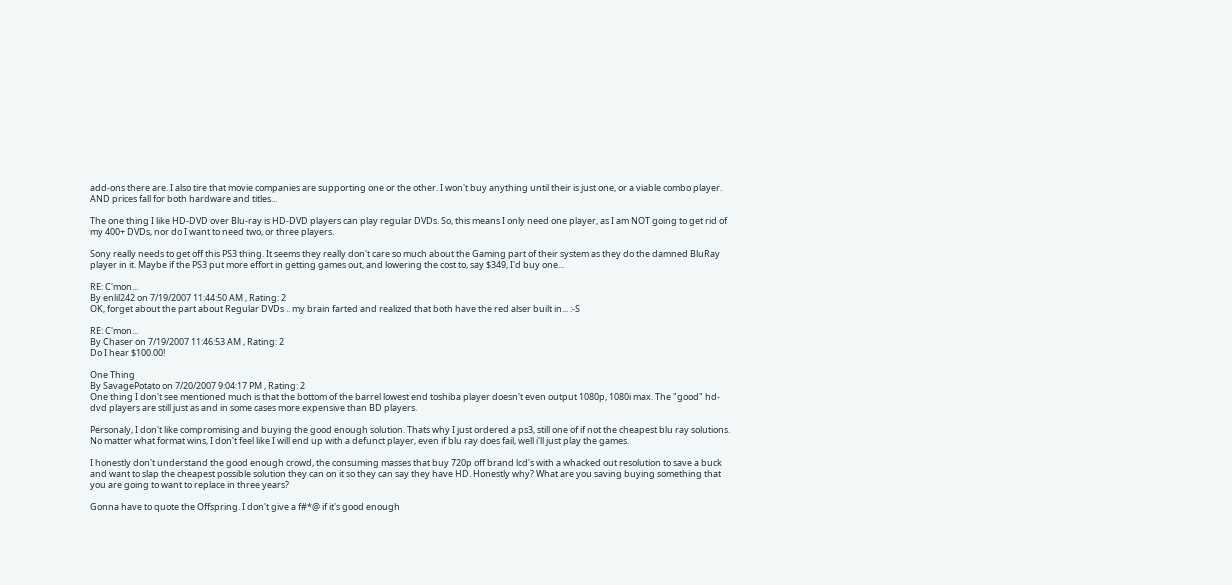add-ons there are. I also tire that movie companies are supporting one or the other. I won't buy anything until their is just one, or a viable combo player. AND prices fall for both hardware and titles...

The one thing I like HD-DVD over Blu-ray is HD-DVD players can play regular DVDs. So, this means I only need one player, as I am NOT going to get rid of my 400+ DVDs, nor do I want to need two, or three players.

Sony really needs to get off this PS3 thing. It seems they really don't care so much about the Gaming part of their system as they do the damned BluRay player in it. Maybe if the PS3 put more effort in getting games out, and lowering the cost to, say $349, I'd buy one...

RE: C'mon...
By enlil242 on 7/19/2007 11:44:50 AM , Rating: 2
OK, forget about the part about Regular DVDs .. my brain farted and realized that both have the red alser built in... :-S

RE: C'mon...
By Chaser on 7/19/2007 11:46:53 AM , Rating: 2
Do I hear $100.00!

One Thing
By SavagePotato on 7/20/2007 9:04:17 PM , Rating: 2
One thing I don't see mentioned much is that the bottom of the barrel lowest end toshiba player doesn't even output 1080p, 1080i max. The "good" hd-dvd players are still just as and in some cases more expensive than BD players.

Personaly, I don't like compromising and buying the good enough solution. Thats why I just ordered a ps3, still one of if not the cheapest blu ray solutions. No matter what format wins, I don't feel like I will end up with a defunct player, even if blu ray does fail, well i'll just play the games.

I honestly don't understand the good enough crowd, the consuming masses that buy 720p off brand lcd's with a whacked out resolution to save a buck and want to slap the cheapest possible solution they can on it so they can say they have HD. Honestly why? What are you saving buying something that you are going to want to replace in three years?

Gonna have to quote the Offspring. I don't give a f#*@ if it's good enough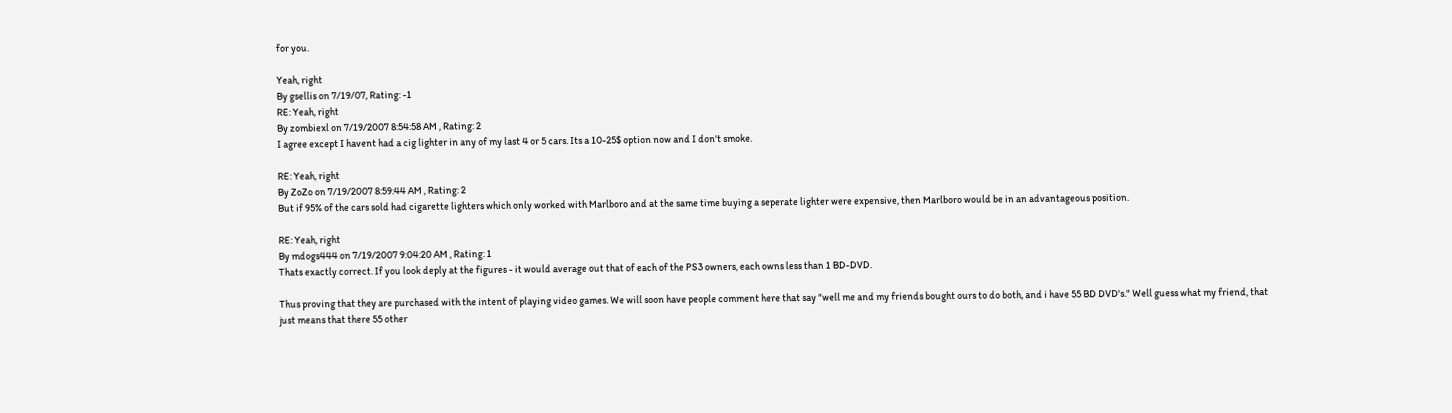for you.

Yeah, right
By gsellis on 7/19/07, Rating: -1
RE: Yeah, right
By zombiexl on 7/19/2007 8:54:58 AM , Rating: 2
I agree except I havent had a cig lighter in any of my last 4 or 5 cars. Its a 10-25$ option now and I don't smoke.

RE: Yeah, right
By ZoZo on 7/19/2007 8:59:44 AM , Rating: 2
But if 95% of the cars sold had cigarette lighters which only worked with Marlboro and at the same time buying a seperate lighter were expensive, then Marlboro would be in an advantageous position.

RE: Yeah, right
By mdogs444 on 7/19/2007 9:04:20 AM , Rating: 1
Thats exactly correct. If you look deply at the figures - it would average out that of each of the PS3 owners, each owns less than 1 BD-DVD.

Thus proving that they are purchased with the intent of playing video games. We will soon have people comment here that say "well me and my friends bought ours to do both, and i have 55 BD DVD's." Well guess what my friend, that just means that there 55 other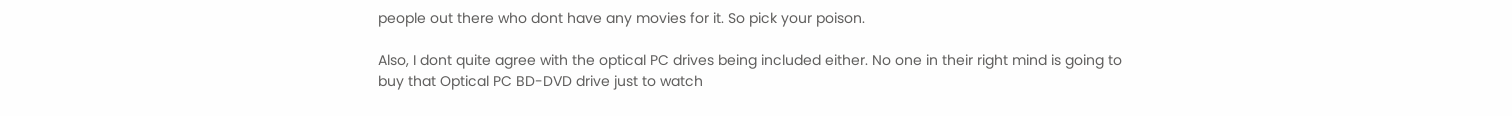people out there who dont have any movies for it. So pick your poison.

Also, I dont quite agree with the optical PC drives being included either. No one in their right mind is going to buy that Optical PC BD-DVD drive just to watch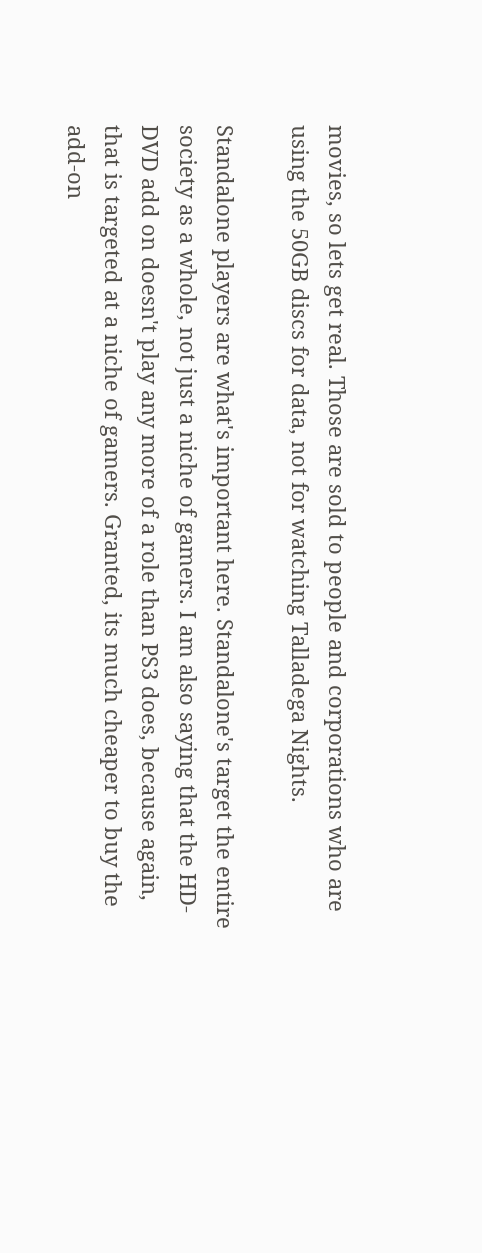movies, so lets get real. Those are sold to people and corporations who are using the 50GB discs for data, not for watching Talladega Nights.

Standalone players are what's important here. Standalone's target the entire society as a whole, not just a niche of gamers. I am also saying that the HD-DVD add on doesn't play any more of a role than PS3 does, because again, that is targeted at a niche of gamers. Granted, its much cheaper to buy the add-on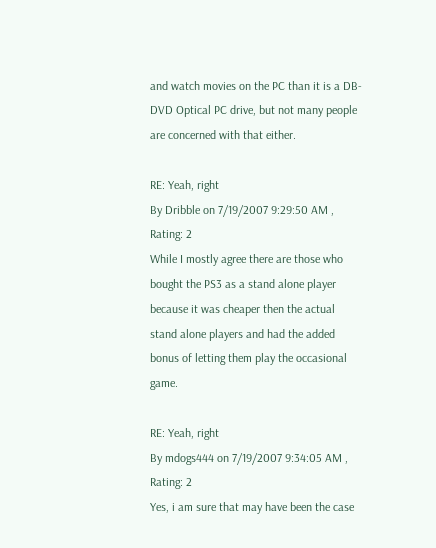and watch movies on the PC than it is a DB-DVD Optical PC drive, but not many people are concerned with that either.

RE: Yeah, right
By Dribble on 7/19/2007 9:29:50 AM , Rating: 2
While I mostly agree there are those who bought the PS3 as a stand alone player because it was cheaper then the actual stand alone players and had the added bonus of letting them play the occasional game.

RE: Yeah, right
By mdogs444 on 7/19/2007 9:34:05 AM , Rating: 2
Yes, i am sure that may have been the case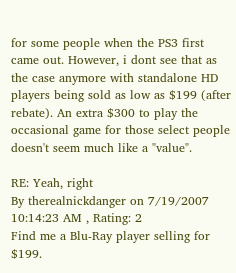for some people when the PS3 first came out. However, i dont see that as the case anymore with standalone HD players being sold as low as $199 (after rebate). An extra $300 to play the occasional game for those select people doesn't seem much like a "value".

RE: Yeah, right
By therealnickdanger on 7/19/2007 10:14:23 AM , Rating: 2
Find me a Blu-Ray player selling for $199.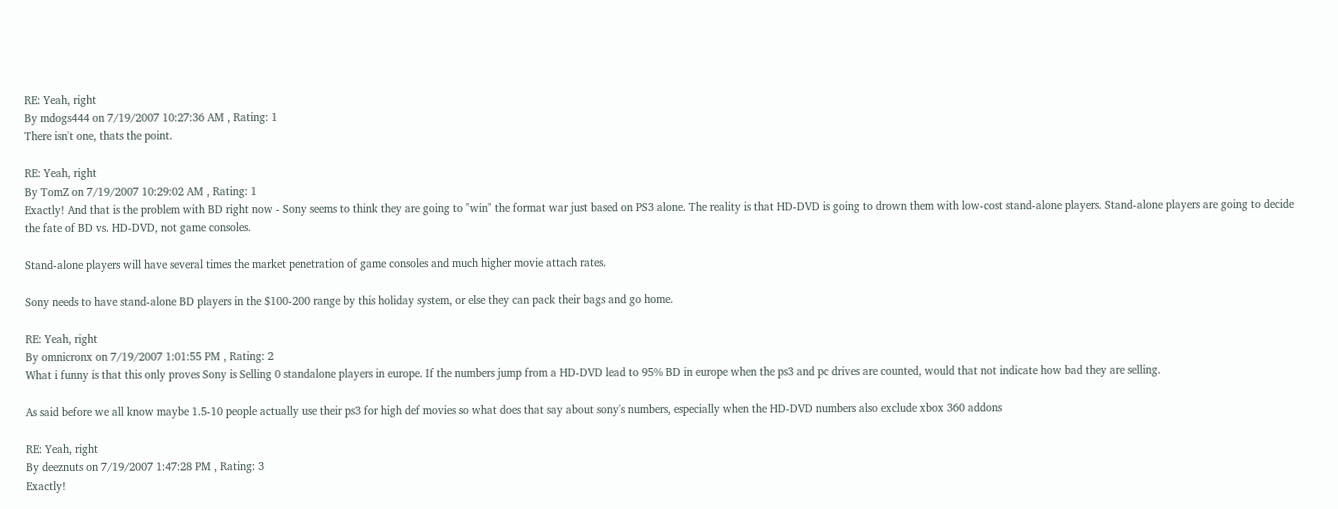RE: Yeah, right
By mdogs444 on 7/19/2007 10:27:36 AM , Rating: 1
There isn't one, thats the point.

RE: Yeah, right
By TomZ on 7/19/2007 10:29:02 AM , Rating: 1
Exactly! And that is the problem with BD right now - Sony seems to think they are going to "win" the format war just based on PS3 alone. The reality is that HD-DVD is going to drown them with low-cost stand-alone players. Stand-alone players are going to decide the fate of BD vs. HD-DVD, not game consoles.

Stand-alone players will have several times the market penetration of game consoles and much higher movie attach rates.

Sony needs to have stand-alone BD players in the $100-200 range by this holiday system, or else they can pack their bags and go home.

RE: Yeah, right
By omnicronx on 7/19/2007 1:01:55 PM , Rating: 2
What i funny is that this only proves Sony is Selling 0 standalone players in europe. If the numbers jump from a HD-DVD lead to 95% BD in europe when the ps3 and pc drives are counted, would that not indicate how bad they are selling.

As said before we all know maybe 1.5-10 people actually use their ps3 for high def movies so what does that say about sony's numbers, especially when the HD-DVD numbers also exclude xbox 360 addons

RE: Yeah, right
By deeznuts on 7/19/2007 1:47:28 PM , Rating: 3
Exactly!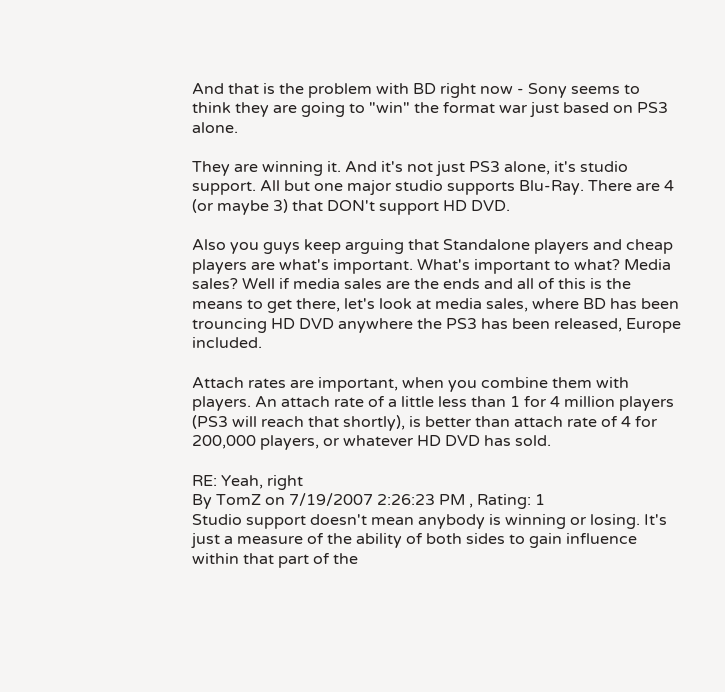And that is the problem with BD right now - Sony seems to think they are going to "win" the format war just based on PS3 alone.

They are winning it. And it's not just PS3 alone, it's studio support. All but one major studio supports Blu-Ray. There are 4 (or maybe 3) that DON't support HD DVD.

Also you guys keep arguing that Standalone players and cheap players are what's important. What's important to what? Media sales? Well if media sales are the ends and all of this is the means to get there, let's look at media sales, where BD has been trouncing HD DVD anywhere the PS3 has been released, Europe included.

Attach rates are important, when you combine them with players. An attach rate of a little less than 1 for 4 million players (PS3 will reach that shortly), is better than attach rate of 4 for 200,000 players, or whatever HD DVD has sold.

RE: Yeah, right
By TomZ on 7/19/2007 2:26:23 PM , Rating: 1
Studio support doesn't mean anybody is winning or losing. It's just a measure of the ability of both sides to gain influence within that part of the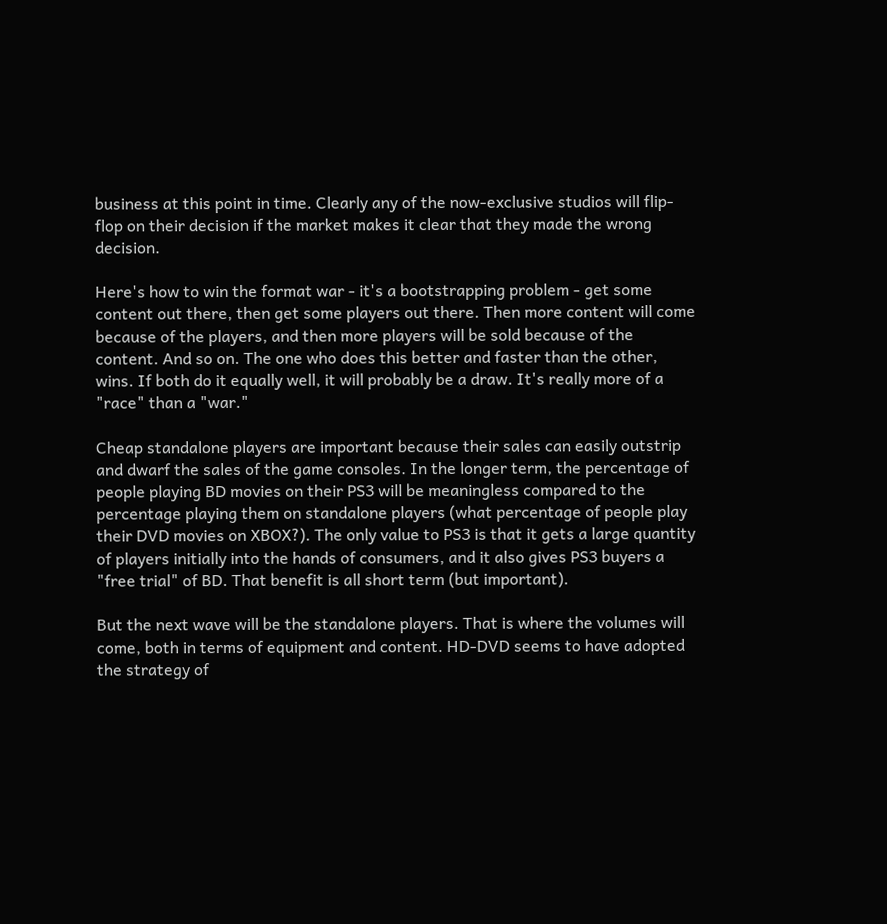business at this point in time. Clearly any of the now-exclusive studios will flip-flop on their decision if the market makes it clear that they made the wrong decision.

Here's how to win the format war - it's a bootstrapping problem - get some content out there, then get some players out there. Then more content will come because of the players, and then more players will be sold because of the content. And so on. The one who does this better and faster than the other, wins. If both do it equally well, it will probably be a draw. It's really more of a "race" than a "war."

Cheap standalone players are important because their sales can easily outstrip and dwarf the sales of the game consoles. In the longer term, the percentage of people playing BD movies on their PS3 will be meaningless compared to the percentage playing them on standalone players (what percentage of people play their DVD movies on XBOX?). The only value to PS3 is that it gets a large quantity of players initially into the hands of consumers, and it also gives PS3 buyers a "free trial" of BD. That benefit is all short term (but important).

But the next wave will be the standalone players. That is where the volumes will come, both in terms of equipment and content. HD-DVD seems to have adopted the strategy of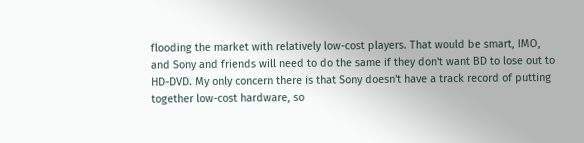flooding the market with relatively low-cost players. That would be smart, IMO, and Sony and friends will need to do the same if they don't want BD to lose out to HD-DVD. My only concern there is that Sony doesn't have a track record of putting together low-cost hardware, so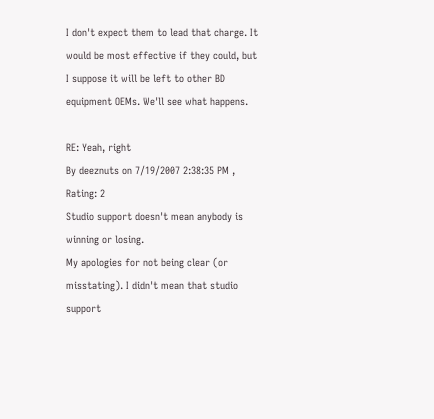I don't expect them to lead that charge. It would be most effective if they could, but I suppose it will be left to other BD equipment OEMs. We'll see what happens.

RE: Yeah, right
By deeznuts on 7/19/2007 2:38:35 PM , Rating: 2
Studio support doesn't mean anybody is winning or losing.
My apologies for not being clear (or misstating). I didn't mean that studio support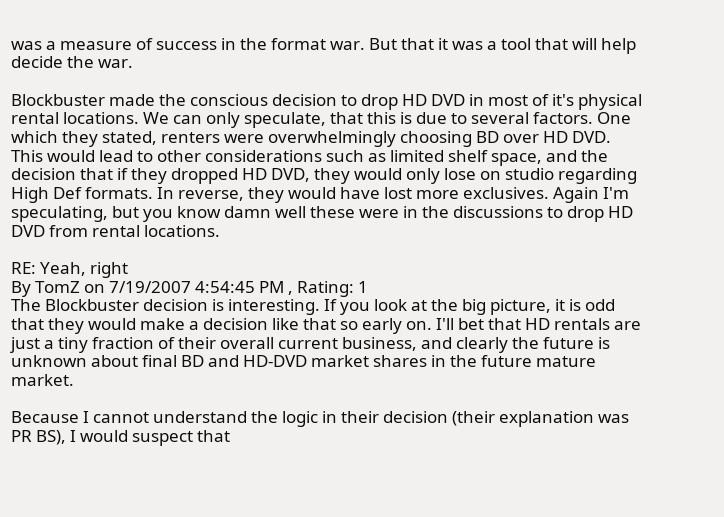was a measure of success in the format war. But that it was a tool that will help decide the war.

Blockbuster made the conscious decision to drop HD DVD in most of it's physical rental locations. We can only speculate, that this is due to several factors. One which they stated, renters were overwhelmingly choosing BD over HD DVD. This would lead to other considerations such as limited shelf space, and the decision that if they dropped HD DVD, they would only lose on studio regarding High Def formats. In reverse, they would have lost more exclusives. Again I'm speculating, but you know damn well these were in the discussions to drop HD DVD from rental locations.

RE: Yeah, right
By TomZ on 7/19/2007 4:54:45 PM , Rating: 1
The Blockbuster decision is interesting. If you look at the big picture, it is odd that they would make a decision like that so early on. I'll bet that HD rentals are just a tiny fraction of their overall current business, and clearly the future is unknown about final BD and HD-DVD market shares in the future mature market.

Because I cannot understand the logic in their decision (their explanation was PR BS), I would suspect that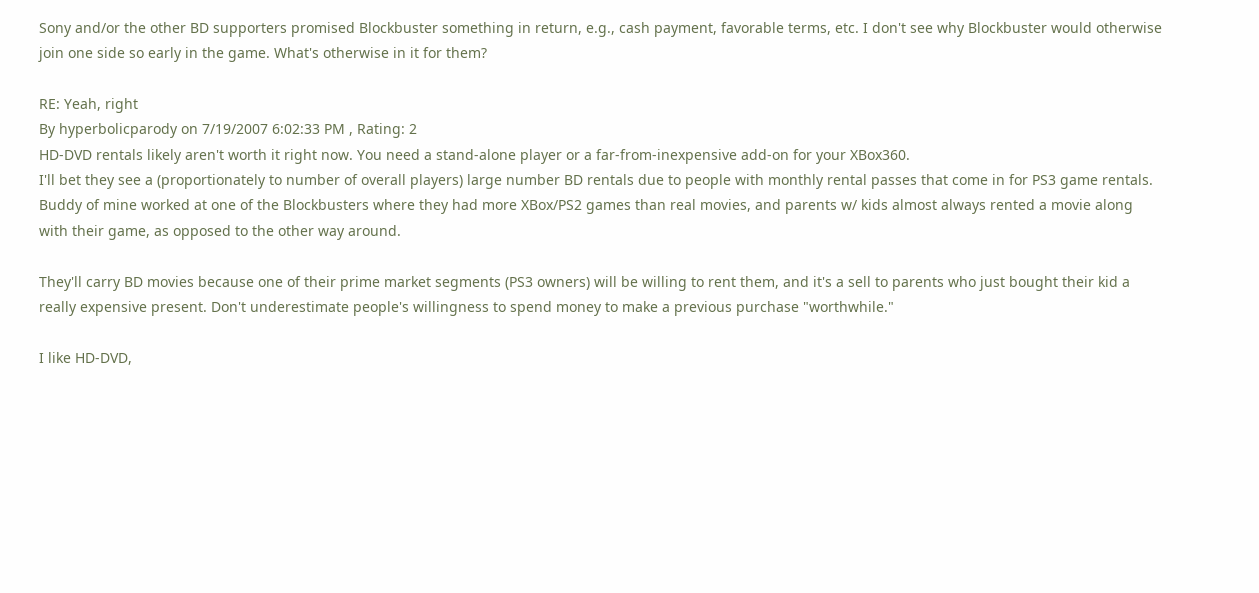Sony and/or the other BD supporters promised Blockbuster something in return, e.g., cash payment, favorable terms, etc. I don't see why Blockbuster would otherwise join one side so early in the game. What's otherwise in it for them?

RE: Yeah, right
By hyperbolicparody on 7/19/2007 6:02:33 PM , Rating: 2
HD-DVD rentals likely aren't worth it right now. You need a stand-alone player or a far-from-inexpensive add-on for your XBox360.
I'll bet they see a (proportionately to number of overall players) large number BD rentals due to people with monthly rental passes that come in for PS3 game rentals. Buddy of mine worked at one of the Blockbusters where they had more XBox/PS2 games than real movies, and parents w/ kids almost always rented a movie along with their game, as opposed to the other way around.

They'll carry BD movies because one of their prime market segments (PS3 owners) will be willing to rent them, and it's a sell to parents who just bought their kid a really expensive present. Don't underestimate people's willingness to spend money to make a previous purchase "worthwhile."

I like HD-DVD,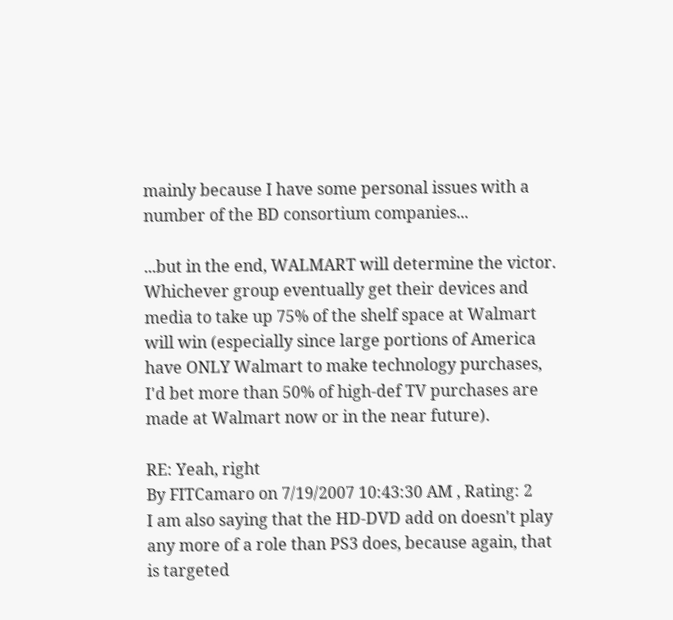mainly because I have some personal issues with a number of the BD consortium companies...

...but in the end, WALMART will determine the victor. Whichever group eventually get their devices and media to take up 75% of the shelf space at Walmart will win (especially since large portions of America have ONLY Walmart to make technology purchases, I'd bet more than 50% of high-def TV purchases are made at Walmart now or in the near future).

RE: Yeah, right
By FITCamaro on 7/19/2007 10:43:30 AM , Rating: 2
I am also saying that the HD-DVD add on doesn't play any more of a role than PS3 does, because again, that is targeted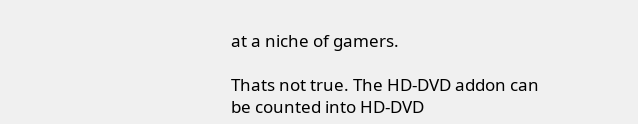at a niche of gamers.

Thats not true. The HD-DVD addon can be counted into HD-DVD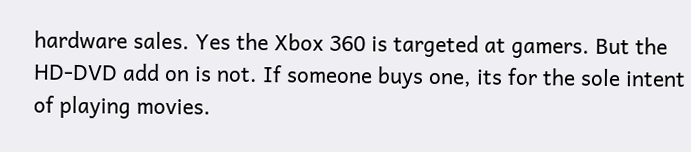hardware sales. Yes the Xbox 360 is targeted at gamers. But the HD-DVD add on is not. If someone buys one, its for the sole intent of playing movies.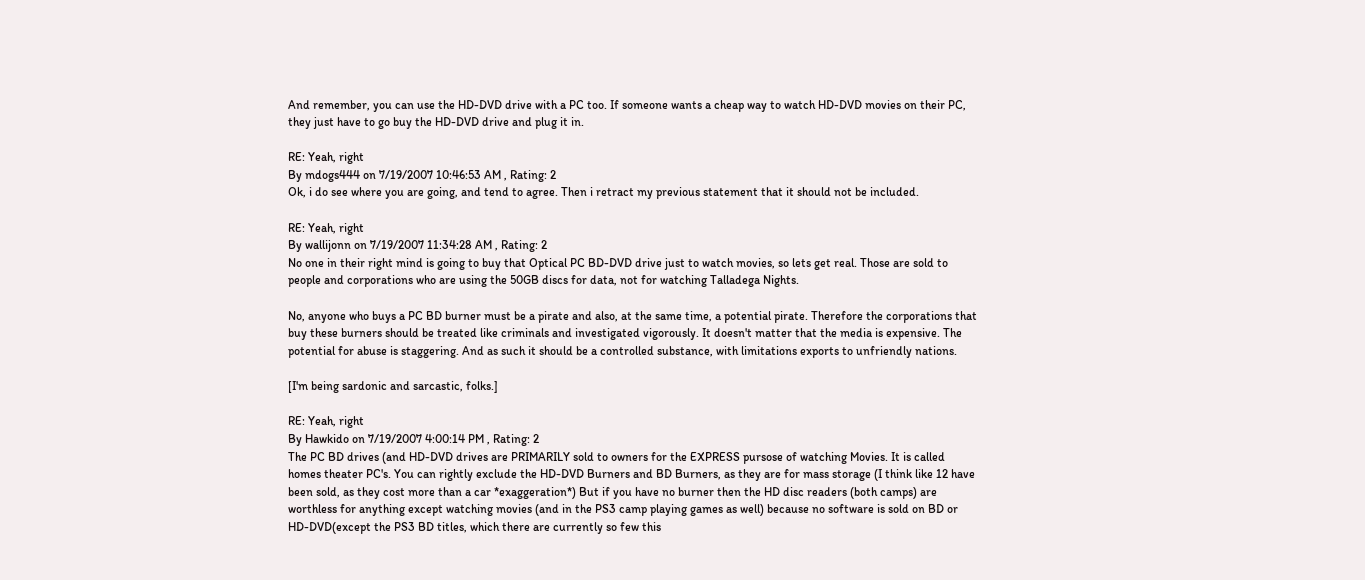And remember, you can use the HD-DVD drive with a PC too. If someone wants a cheap way to watch HD-DVD movies on their PC, they just have to go buy the HD-DVD drive and plug it in.

RE: Yeah, right
By mdogs444 on 7/19/2007 10:46:53 AM , Rating: 2
Ok, i do see where you are going, and tend to agree. Then i retract my previous statement that it should not be included.

RE: Yeah, right
By wallijonn on 7/19/2007 11:34:28 AM , Rating: 2
No one in their right mind is going to buy that Optical PC BD-DVD drive just to watch movies, so lets get real. Those are sold to people and corporations who are using the 50GB discs for data, not for watching Talladega Nights.

No, anyone who buys a PC BD burner must be a pirate and also, at the same time, a potential pirate. Therefore the corporations that buy these burners should be treated like criminals and investigated vigorously. It doesn't matter that the media is expensive. The potential for abuse is staggering. And as such it should be a controlled substance, with limitations exports to unfriendly nations.

[I'm being sardonic and sarcastic, folks.]

RE: Yeah, right
By Hawkido on 7/19/2007 4:00:14 PM , Rating: 2
The PC BD drives (and HD-DVD drives are PRIMARILY sold to owners for the EXPRESS pursose of watching Movies. It is called homes theater PC's. You can rightly exclude the HD-DVD Burners and BD Burners, as they are for mass storage (I think like 12 have been sold, as they cost more than a car *exaggeration*) But if you have no burner then the HD disc readers (both camps) are worthless for anything except watching movies (and in the PS3 camp playing games as well) because no software is sold on BD or HD-DVD(except the PS3 BD titles, which there are currently so few this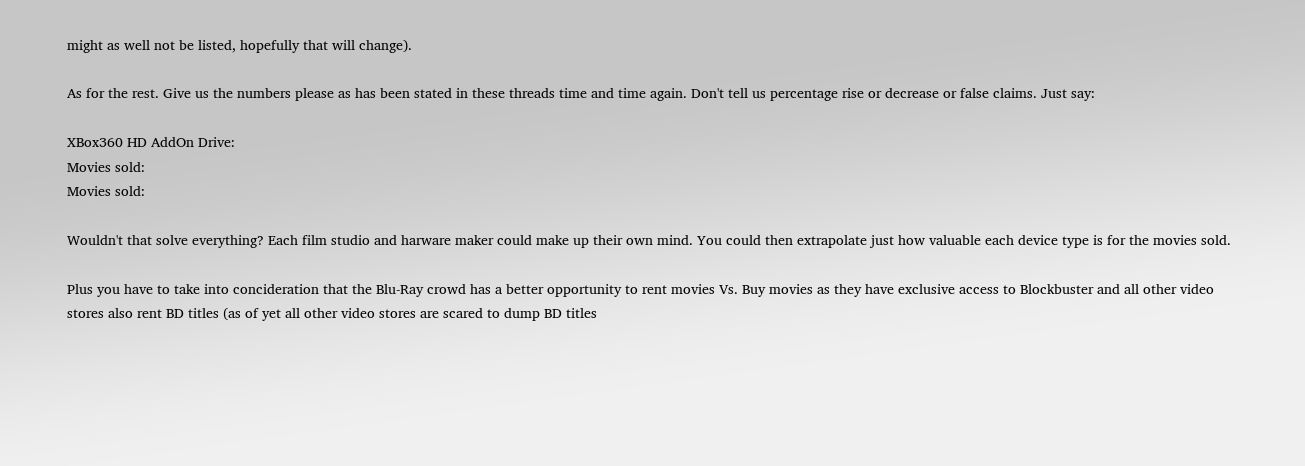might as well not be listed, hopefully that will change).

As for the rest. Give us the numbers please as has been stated in these threads time and time again. Don't tell us percentage rise or decrease or false claims. Just say:

XBox360 HD AddOn Drive:
Movies sold:
Movies sold:

Wouldn't that solve everything? Each film studio and harware maker could make up their own mind. You could then extrapolate just how valuable each device type is for the movies sold.

Plus you have to take into concideration that the Blu-Ray crowd has a better opportunity to rent movies Vs. Buy movies as they have exclusive access to Blockbuster and all other video stores also rent BD titles (as of yet all other video stores are scared to dump BD titles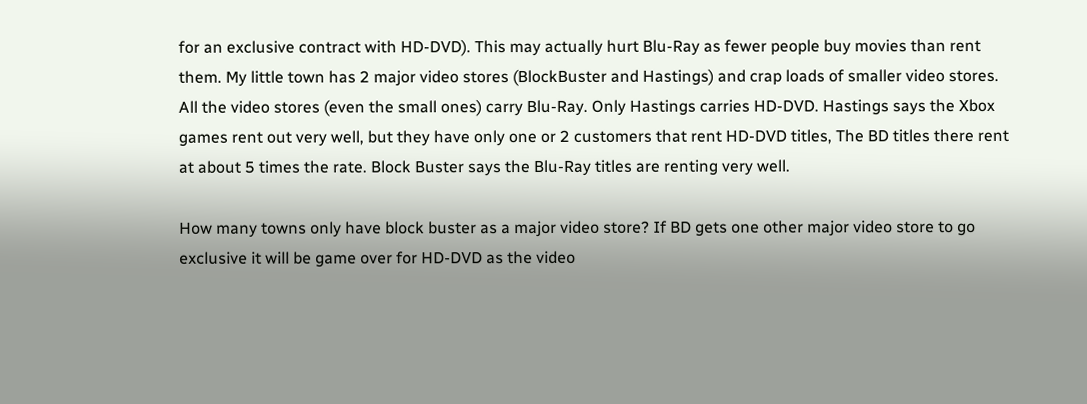for an exclusive contract with HD-DVD). This may actually hurt Blu-Ray as fewer people buy movies than rent them. My little town has 2 major video stores (BlockBuster and Hastings) and crap loads of smaller video stores. All the video stores (even the small ones) carry Blu-Ray. Only Hastings carries HD-DVD. Hastings says the Xbox games rent out very well, but they have only one or 2 customers that rent HD-DVD titles, The BD titles there rent at about 5 times the rate. Block Buster says the Blu-Ray titles are renting very well.

How many towns only have block buster as a major video store? If BD gets one other major video store to go exclusive it will be game over for HD-DVD as the video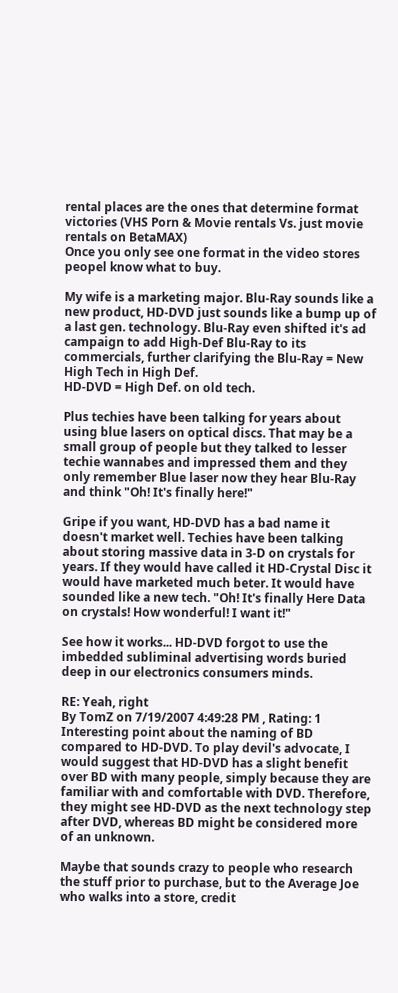rental places are the ones that determine format victories (VHS Porn & Movie rentals Vs. just movie rentals on BetaMAX)
Once you only see one format in the video stores peopel know what to buy.

My wife is a marketing major. Blu-Ray sounds like a new product, HD-DVD just sounds like a bump up of a last gen. technology. Blu-Ray even shifted it's ad campaign to add High-Def Blu-Ray to its commercials, further clarifying the Blu-Ray = New High Tech in High Def.
HD-DVD = High Def. on old tech.

Plus techies have been talking for years about using blue lasers on optical discs. That may be a small group of people but they talked to lesser techie wannabes and impressed them and they only remember Blue laser now they hear Blu-Ray and think "Oh! It's finally here!"

Gripe if you want, HD-DVD has a bad name it doesn't market well. Techies have been talking about storing massive data in 3-D on crystals for years. If they would have called it HD-Crystal Disc it would have marketed much beter. It would have sounded like a new tech. "Oh! It's finally Here Data on crystals! How wonderful! I want it!"

See how it works... HD-DVD forgot to use the imbedded subliminal advertising words buried deep in our electronics consumers minds.

RE: Yeah, right
By TomZ on 7/19/2007 4:49:28 PM , Rating: 1
Interesting point about the naming of BD compared to HD-DVD. To play devil's advocate, I would suggest that HD-DVD has a slight benefit over BD with many people, simply because they are familiar with and comfortable with DVD. Therefore, they might see HD-DVD as the next technology step after DVD, whereas BD might be considered more of an unknown.

Maybe that sounds crazy to people who research the stuff prior to purchase, but to the Average Joe who walks into a store, credit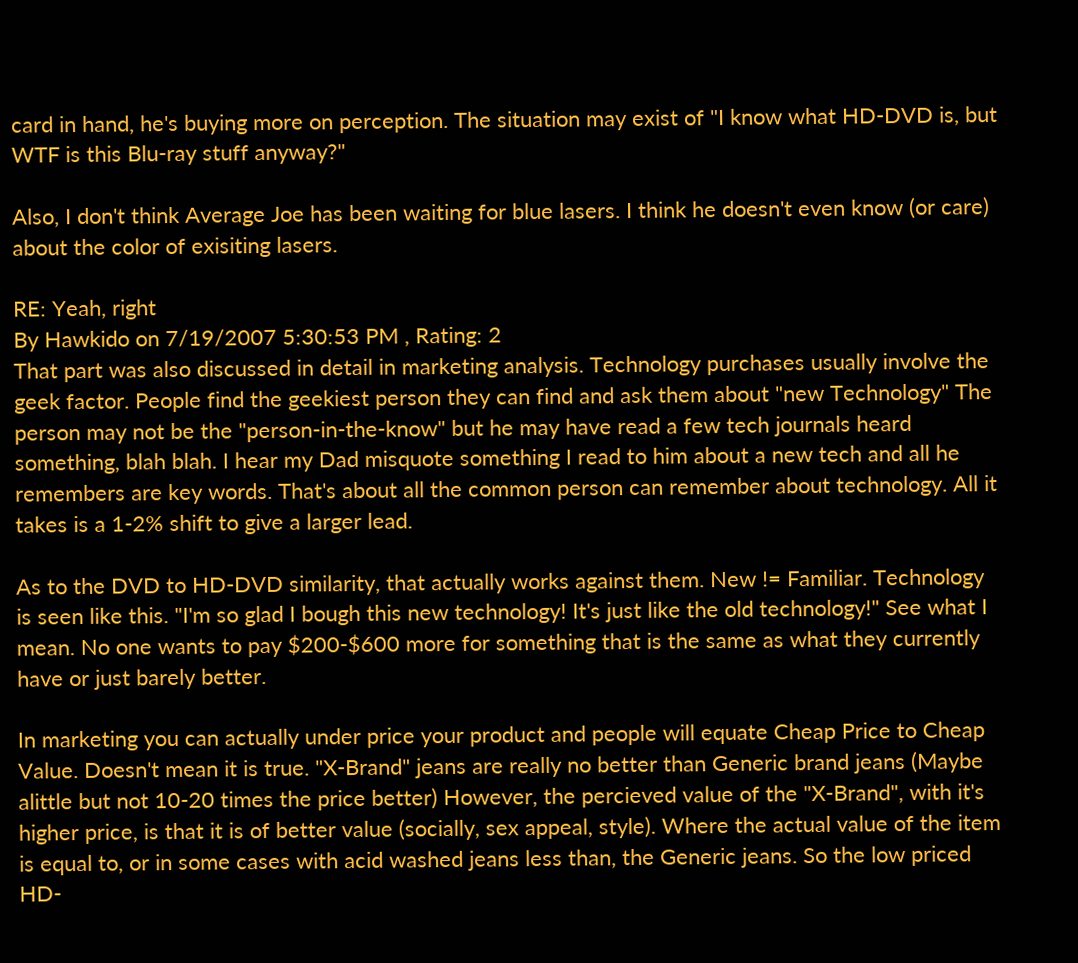card in hand, he's buying more on perception. The situation may exist of "I know what HD-DVD is, but WTF is this Blu-ray stuff anyway?"

Also, I don't think Average Joe has been waiting for blue lasers. I think he doesn't even know (or care) about the color of exisiting lasers.

RE: Yeah, right
By Hawkido on 7/19/2007 5:30:53 PM , Rating: 2
That part was also discussed in detail in marketing analysis. Technology purchases usually involve the geek factor. People find the geekiest person they can find and ask them about "new Technology" The person may not be the "person-in-the-know" but he may have read a few tech journals heard something, blah blah. I hear my Dad misquote something I read to him about a new tech and all he remembers are key words. That's about all the common person can remember about technology. All it takes is a 1-2% shift to give a larger lead.

As to the DVD to HD-DVD similarity, that actually works against them. New != Familiar. Technology is seen like this. "I'm so glad I bough this new technology! It's just like the old technology!" See what I mean. No one wants to pay $200-$600 more for something that is the same as what they currently have or just barely better.

In marketing you can actually under price your product and people will equate Cheap Price to Cheap Value. Doesn't mean it is true. "X-Brand" jeans are really no better than Generic brand jeans (Maybe alittle but not 10-20 times the price better) However, the percieved value of the "X-Brand", with it's higher price, is that it is of better value (socially, sex appeal, style). Where the actual value of the item is equal to, or in some cases with acid washed jeans less than, the Generic jeans. So the low priced HD-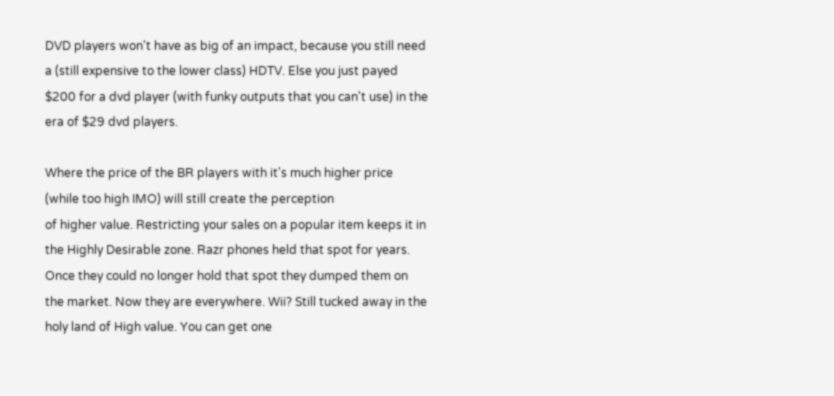DVD players won't have as big of an impact, because you still need a (still expensive to the lower class) HDTV. Else you just payed $200 for a dvd player (with funky outputs that you can't use) in the era of $29 dvd players.

Where the price of the BR players with it's much higher price (while too high IMO) will still create the perception
of higher value. Restricting your sales on a popular item keeps it in the Highly Desirable zone. Razr phones held that spot for years. Once they could no longer hold that spot they dumped them on the market. Now they are everywhere. Wii? Still tucked away in the holy land of High value. You can get one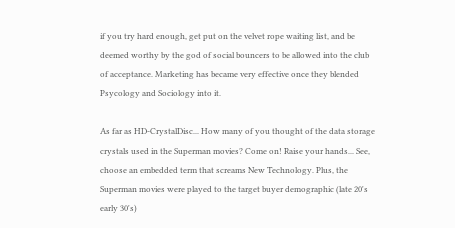if you try hard enough, get put on the velvet rope waiting list, and be deemed worthy by the god of social bouncers to be allowed into the club of acceptance. Marketing has became very effective once they blended Psycology and Sociology into it.

As far as HD-CrystalDisc... How many of you thought of the data storage crystals used in the Superman movies? Come on! Raise your hands... See, choose an embedded term that screams New Technology. Plus, the Superman movies were played to the target buyer demographic (late 20's early 30's)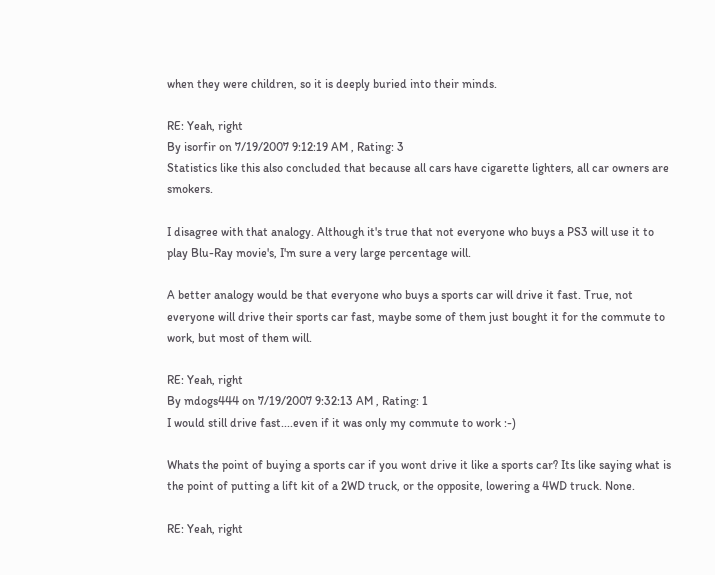when they were children, so it is deeply buried into their minds.

RE: Yeah, right
By isorfir on 7/19/2007 9:12:19 AM , Rating: 3
Statistics like this also concluded that because all cars have cigarette lighters, all car owners are smokers.

I disagree with that analogy. Although it's true that not everyone who buys a PS3 will use it to play Blu-Ray movie's, I'm sure a very large percentage will.

A better analogy would be that everyone who buys a sports car will drive it fast. True, not everyone will drive their sports car fast, maybe some of them just bought it for the commute to work, but most of them will.

RE: Yeah, right
By mdogs444 on 7/19/2007 9:32:13 AM , Rating: 1
I would still drive fast....even if it was only my commute to work :-)

Whats the point of buying a sports car if you wont drive it like a sports car? Its like saying what is the point of putting a lift kit of a 2WD truck, or the opposite, lowering a 4WD truck. None.

RE: Yeah, right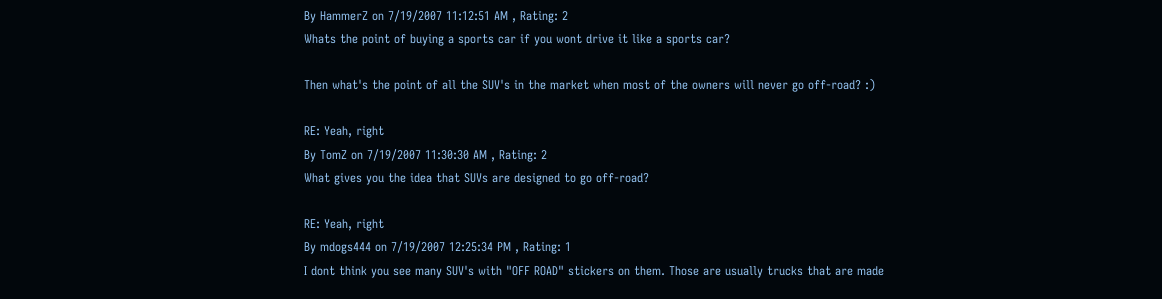By HammerZ on 7/19/2007 11:12:51 AM , Rating: 2
Whats the point of buying a sports car if you wont drive it like a sports car?

Then what's the point of all the SUV's in the market when most of the owners will never go off-road? :)

RE: Yeah, right
By TomZ on 7/19/2007 11:30:30 AM , Rating: 2
What gives you the idea that SUVs are designed to go off-road?

RE: Yeah, right
By mdogs444 on 7/19/2007 12:25:34 PM , Rating: 1
I dont think you see many SUV's with "OFF ROAD" stickers on them. Those are usually trucks that are made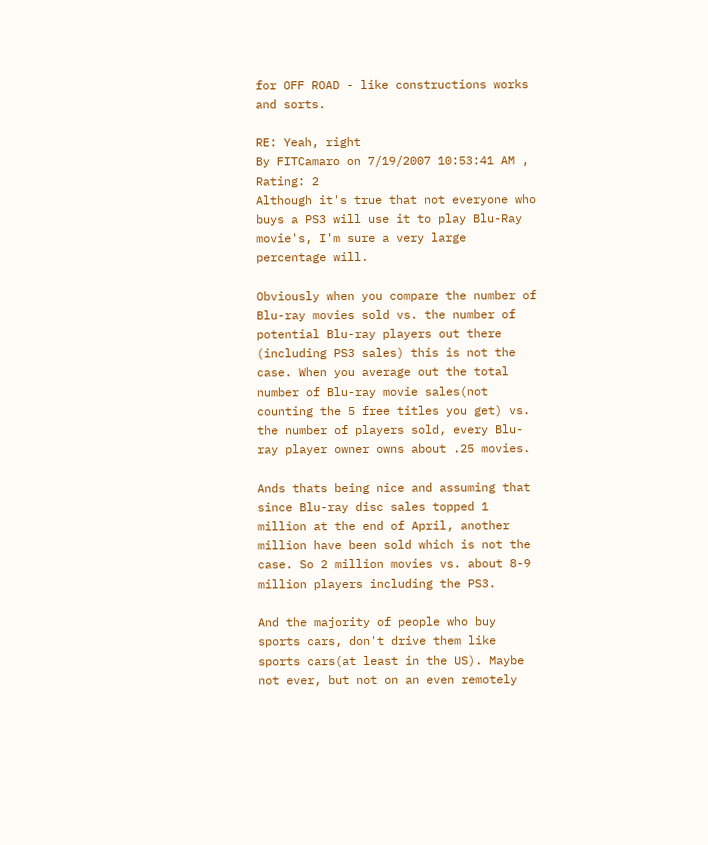for OFF ROAD - like constructions works and sorts.

RE: Yeah, right
By FITCamaro on 7/19/2007 10:53:41 AM , Rating: 2
Although it's true that not everyone who buys a PS3 will use it to play Blu-Ray movie's, I'm sure a very large percentage will.

Obviously when you compare the number of Blu-ray movies sold vs. the number of potential Blu-ray players out there (including PS3 sales) this is not the case. When you average out the total number of Blu-ray movie sales(not counting the 5 free titles you get) vs. the number of players sold, every Blu-ray player owner owns about .25 movies.

Ands thats being nice and assuming that since Blu-ray disc sales topped 1 million at the end of April, another million have been sold which is not the case. So 2 million movies vs. about 8-9 million players including the PS3.

And the majority of people who buy sports cars, don't drive them like sports cars(at least in the US). Maybe not ever, but not on an even remotely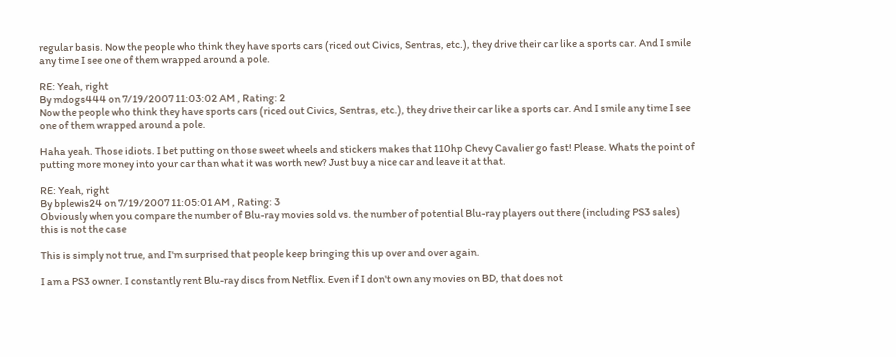regular basis. Now the people who think they have sports cars (riced out Civics, Sentras, etc.), they drive their car like a sports car. And I smile any time I see one of them wrapped around a pole.

RE: Yeah, right
By mdogs444 on 7/19/2007 11:03:02 AM , Rating: 2
Now the people who think they have sports cars (riced out Civics, Sentras, etc.), they drive their car like a sports car. And I smile any time I see one of them wrapped around a pole.

Haha yeah. Those idiots. I bet putting on those sweet wheels and stickers makes that 110hp Chevy Cavalier go fast! Please. Whats the point of putting more money into your car than what it was worth new? Just buy a nice car and leave it at that.

RE: Yeah, right
By bplewis24 on 7/19/2007 11:05:01 AM , Rating: 3
Obviously when you compare the number of Blu-ray movies sold vs. the number of potential Blu-ray players out there (including PS3 sales) this is not the case

This is simply not true, and I'm surprised that people keep bringing this up over and over again.

I am a PS3 owner. I constantly rent Blu-ray discs from Netflix. Even if I don't own any movies on BD, that does not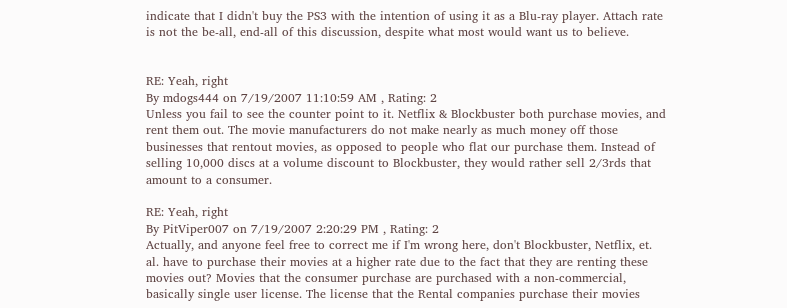indicate that I didn't buy the PS3 with the intention of using it as a Blu-ray player. Attach rate is not the be-all, end-all of this discussion, despite what most would want us to believe.


RE: Yeah, right
By mdogs444 on 7/19/2007 11:10:59 AM , Rating: 2
Unless you fail to see the counter point to it. Netflix & Blockbuster both purchase movies, and rent them out. The movie manufacturers do not make nearly as much money off those businesses that rentout movies, as opposed to people who flat our purchase them. Instead of selling 10,000 discs at a volume discount to Blockbuster, they would rather sell 2/3rds that amount to a consumer.

RE: Yeah, right
By PitViper007 on 7/19/2007 2:20:29 PM , Rating: 2
Actually, and anyone feel free to correct me if I'm wrong here, don't Blockbuster, Netflix, et. al. have to purchase their movies at a higher rate due to the fact that they are renting these movies out? Movies that the consumer purchase are purchased with a non-commercial, basically single user license. The license that the Rental companies purchase their movies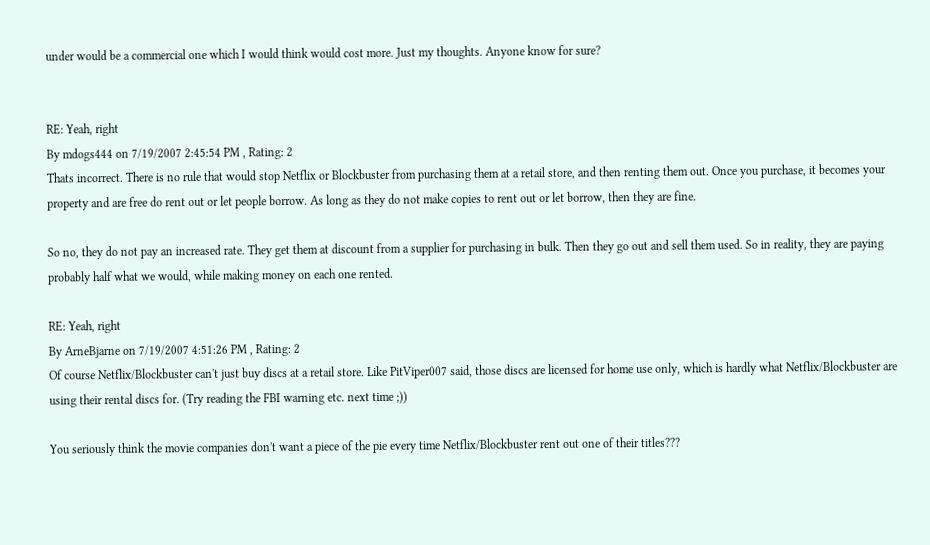under would be a commercial one which I would think would cost more. Just my thoughts. Anyone know for sure?


RE: Yeah, right
By mdogs444 on 7/19/2007 2:45:54 PM , Rating: 2
Thats incorrect. There is no rule that would stop Netflix or Blockbuster from purchasing them at a retail store, and then renting them out. Once you purchase, it becomes your property and are free do rent out or let people borrow. As long as they do not make copies to rent out or let borrow, then they are fine.

So no, they do not pay an increased rate. They get them at discount from a supplier for purchasing in bulk. Then they go out and sell them used. So in reality, they are paying probably half what we would, while making money on each one rented.

RE: Yeah, right
By ArneBjarne on 7/19/2007 4:51:26 PM , Rating: 2
Of course Netflix/Blockbuster can't just buy discs at a retail store. Like PitViper007 said, those discs are licensed for home use only, which is hardly what Netflix/Blockbuster are using their rental discs for. (Try reading the FBI warning etc. next time ;))

You seriously think the movie companies don't want a piece of the pie every time Netflix/Blockbuster rent out one of their titles???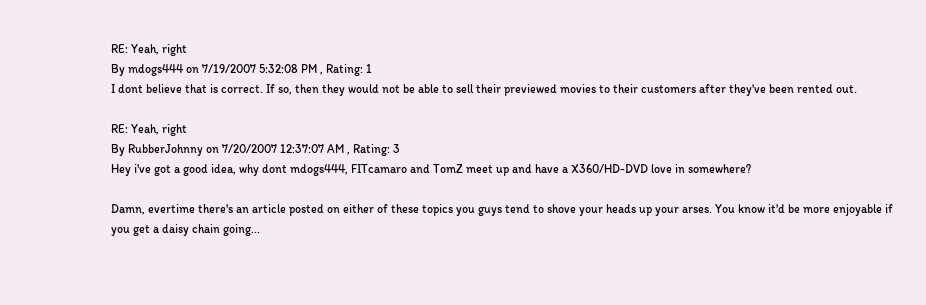RE: Yeah, right
By mdogs444 on 7/19/2007 5:32:08 PM , Rating: 1
I dont believe that is correct. If so, then they would not be able to sell their previewed movies to their customers after they've been rented out.

RE: Yeah, right
By RubberJohnny on 7/20/2007 12:37:07 AM , Rating: 3
Hey i've got a good idea, why dont mdogs444, FITcamaro and TomZ meet up and have a X360/HD-DVD love in somewhere?

Damn, evertime there's an article posted on either of these topics you guys tend to shove your heads up your arses. You know it'd be more enjoyable if you get a daisy chain going...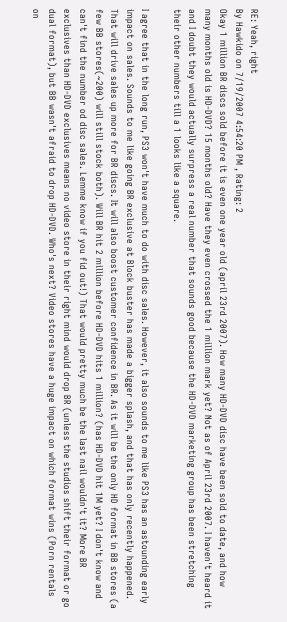RE: Yeah, right
By Hawkido on 7/19/2007 4:54:20 PM , Rating: 2
Okay 1 million BR discs sold before it is even one year old (april 23rd 2007). How many HD-DVD disc have been sold to date, and how many months old is HD-DVD? 15 months old? Have they even crossed the 1 million mark yet? Not as of April 23rd 2007. I haven't heard it and I doubt they would actually surpress a real number that sounds good because the HD-DVD marketing group has been stretching their other numbers till a 1 looks like a square.

I agree that in the long run, PS3 won't have much to do with disc sales. However, it also sounds to me like PS3 has an astounding early impact on sales. Sounds to me like going BR exclusive at Block buster has made a bigger splash, and that has only recently happened. That will drive sales up more for BR discs. It will also boost customer confidence in BR. As it will be the only HD format in BB stores (a few BB stores(~200) will still stock both). Will BR hit 2 million before HD-DVD hits 1 million? (has HD-DVD hit 1M yet? I don't know and can't find the number od disc sales. Lemme know if you fid out!) That would pretty much be the last nail wouldn't it? More BR exclusives than HD-DVD exclusives means no video store in their right mind would drop BR (unless the studios shift their format or go dual format), but BB wasn't afraid to drop HD-DVD. Who's next? Video stores have a huge impact on which format wins (Porn rentals on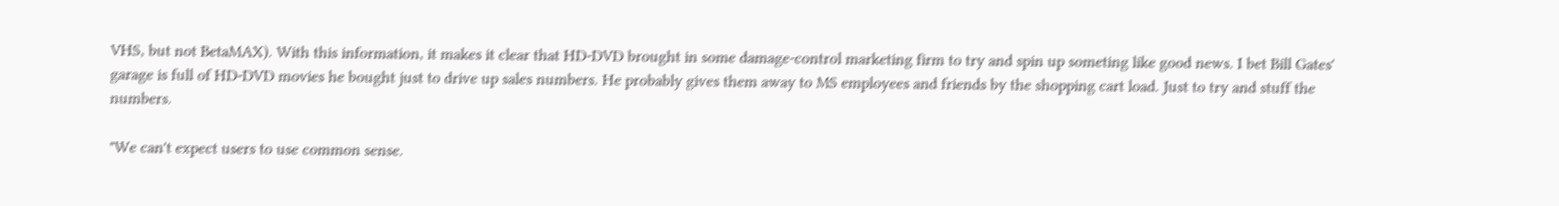VHS, but not BetaMAX). With this information, it makes it clear that HD-DVD brought in some damage-control marketing firm to try and spin up someting like good news. I bet Bill Gates' garage is full of HD-DVD movies he bought just to drive up sales numbers. He probably gives them away to MS employees and friends by the shopping cart load. Just to try and stuff the numbers.

"We can't expect users to use common sense.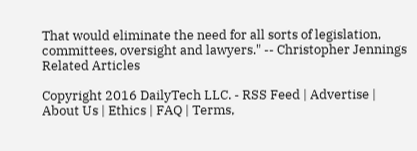That would eliminate the need for all sorts of legislation, committees, oversight and lawyers." -- Christopher Jennings
Related Articles

Copyright 2016 DailyTech LLC. - RSS Feed | Advertise | About Us | Ethics | FAQ | Terms,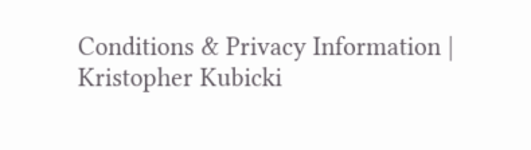Conditions & Privacy Information | Kristopher Kubicki